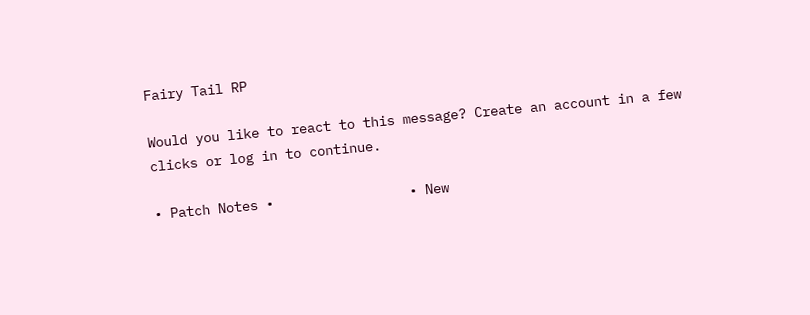Fairy Tail RP

Would you like to react to this message? Create an account in a few clicks or log in to continue.

• Patch Notes •                 • New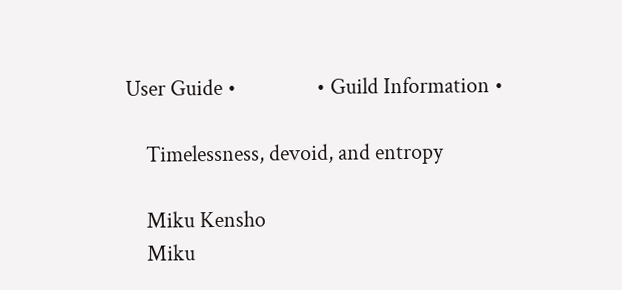User Guide •                • Guild Information •

    Timelessness, devoid, and entropy

    Miku Kensho
    Miku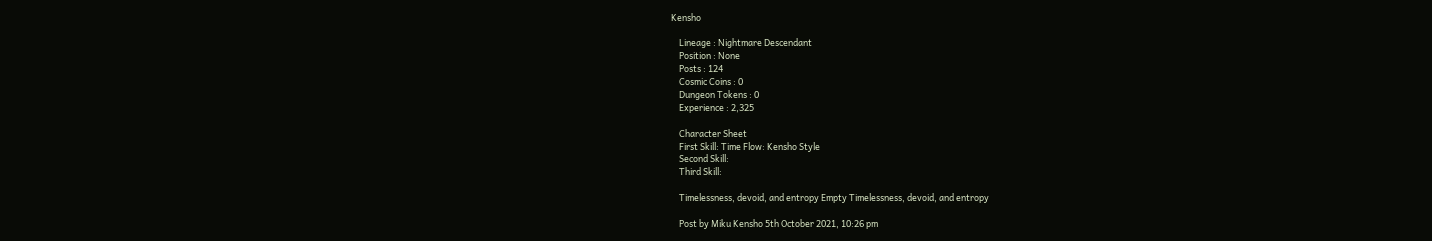Kensho

    Lineage : Nightmare Descendant
    Position : None
    Posts : 124
    Cosmic Coins : 0
    Dungeon Tokens : 0
    Experience : 2,325

    Character Sheet
    First Skill: Time Flow: Kensho Style
    Second Skill:
    Third Skill:

    Timelessness, devoid, and entropy Empty Timelessness, devoid, and entropy

    Post by Miku Kensho 5th October 2021, 10:26 pm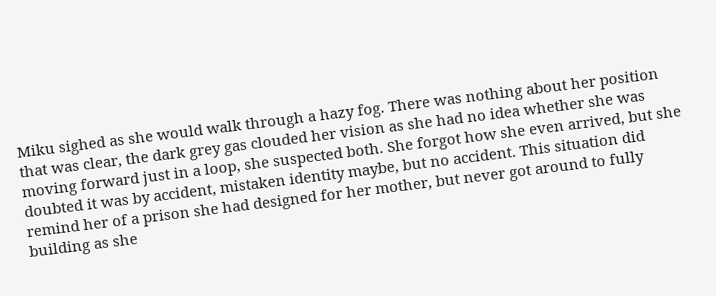Miku sighed as she would walk through a hazy fog. There was nothing about her position that was clear, the dark grey gas clouded her vision as she had no idea whether she was moving forward just in a loop, she suspected both. She forgot how she even arrived, but she doubted it was by accident, mistaken identity maybe, but no accident. This situation did remind her of a prison she had designed for her mother, but never got around to fully building as she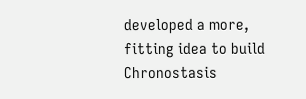developed a more, fitting idea to build Chronostasis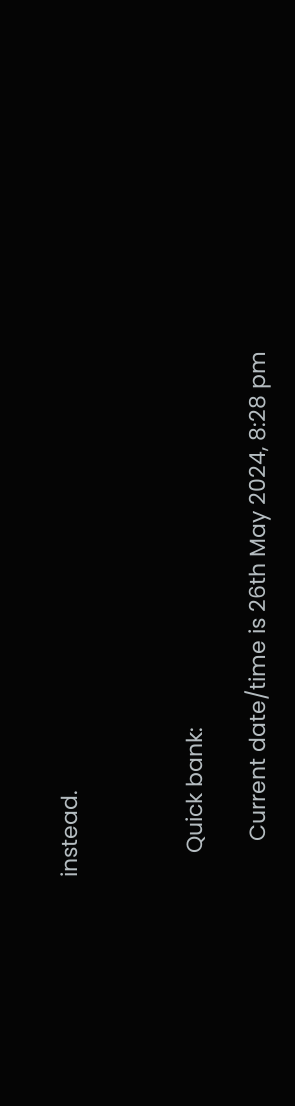instead.



    Quick bank:

      Current date/time is 26th May 2024, 8:28 pm